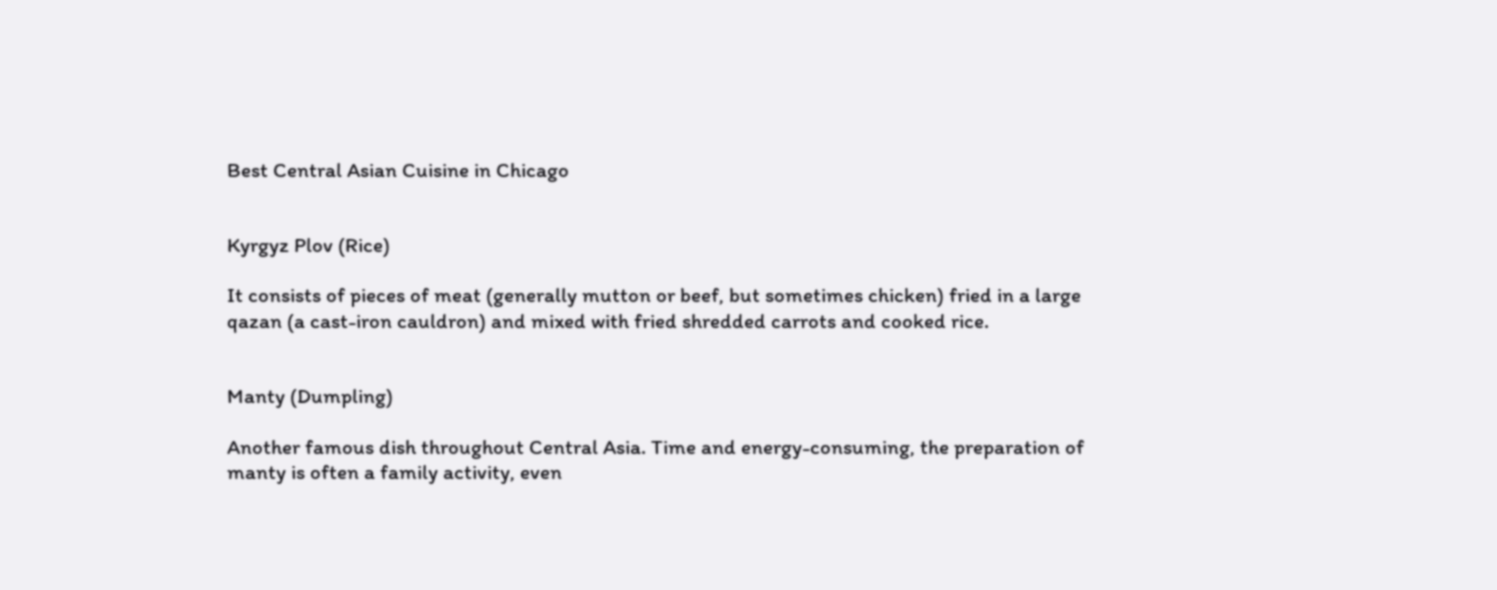Best Central Asian Cuisine in Chicago


Kyrgyz Plov (Rice)

It consists of pieces of meat (generally mutton or beef, but sometimes chicken) fried in a large qazan (a cast-iron cauldron) and mixed with fried shredded carrots and cooked rice.


Manty (Dumpling)

Another famous dish throughout Central Asia. Time and energy-consuming, the preparation of manty is often a family activity, even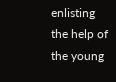enlisting the help of the young